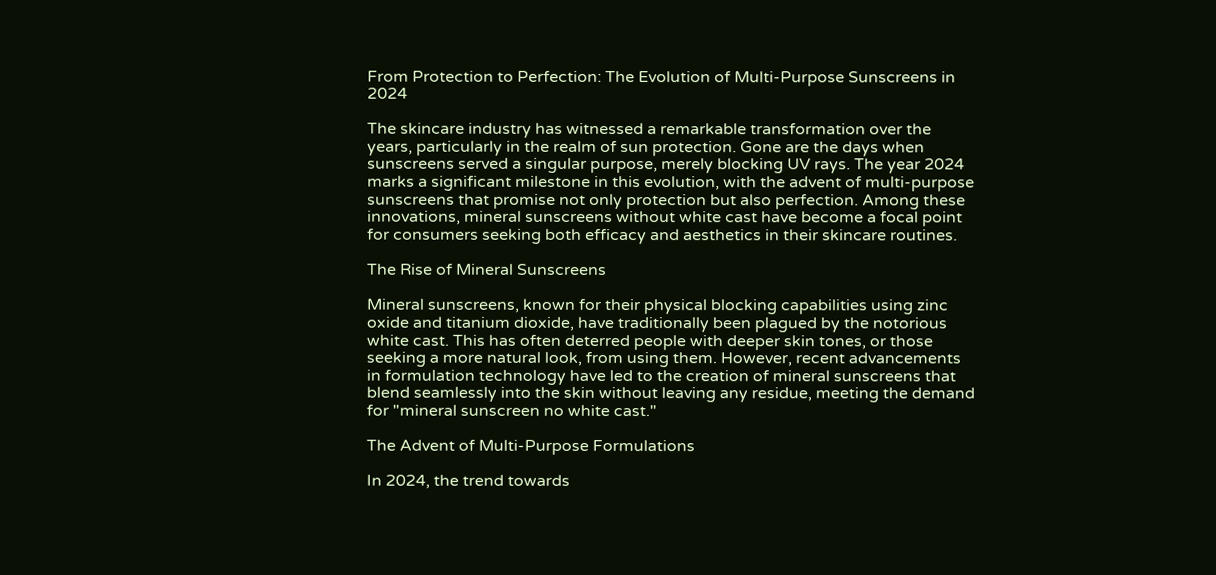From Protection to Perfection: The Evolution of Multi-Purpose Sunscreens in 2024

The skincare industry has witnessed a remarkable transformation over the years, particularly in the realm of sun protection. Gone are the days when sunscreens served a singular purpose, merely blocking UV rays. The year 2024 marks a significant milestone in this evolution, with the advent of multi-purpose sunscreens that promise not only protection but also perfection. Among these innovations, mineral sunscreens without white cast have become a focal point for consumers seeking both efficacy and aesthetics in their skincare routines.

The Rise of Mineral Sunscreens

Mineral sunscreens, known for their physical blocking capabilities using zinc oxide and titanium dioxide, have traditionally been plagued by the notorious white cast. This has often deterred people with deeper skin tones, or those seeking a more natural look, from using them. However, recent advancements in formulation technology have led to the creation of mineral sunscreens that blend seamlessly into the skin without leaving any residue, meeting the demand for "mineral sunscreen no white cast."

The Advent of Multi-Purpose Formulations

In 2024, the trend towards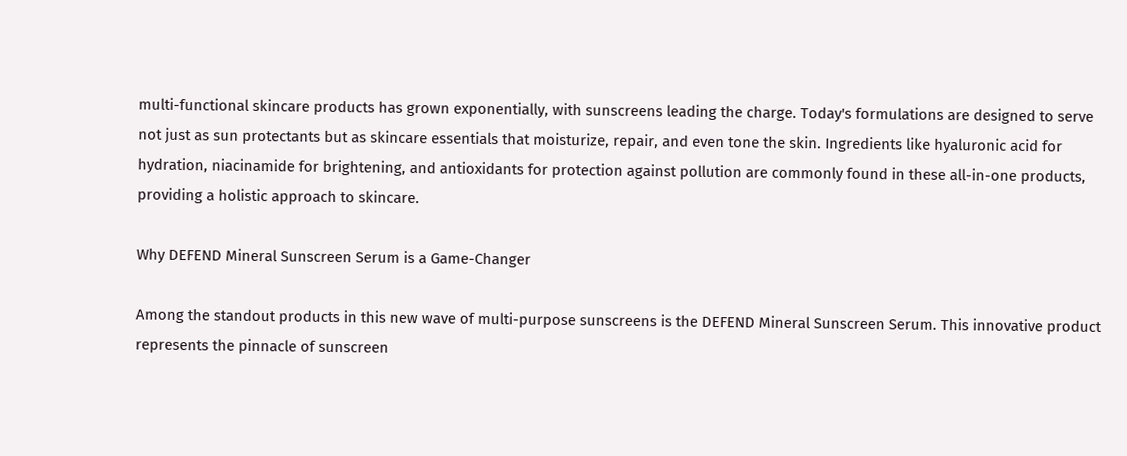multi-functional skincare products has grown exponentially, with sunscreens leading the charge. Today's formulations are designed to serve not just as sun protectants but as skincare essentials that moisturize, repair, and even tone the skin. Ingredients like hyaluronic acid for hydration, niacinamide for brightening, and antioxidants for protection against pollution are commonly found in these all-in-one products, providing a holistic approach to skincare.

Why DEFEND Mineral Sunscreen Serum is a Game-Changer

Among the standout products in this new wave of multi-purpose sunscreens is the DEFEND Mineral Sunscreen Serum. This innovative product represents the pinnacle of sunscreen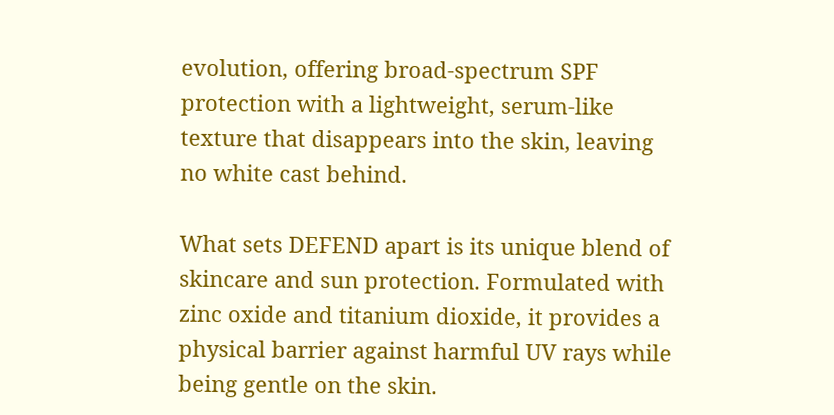evolution, offering broad-spectrum SPF protection with a lightweight, serum-like texture that disappears into the skin, leaving no white cast behind.

What sets DEFEND apart is its unique blend of skincare and sun protection. Formulated with zinc oxide and titanium dioxide, it provides a physical barrier against harmful UV rays while being gentle on the skin.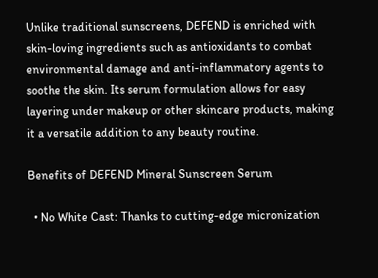Unlike traditional sunscreens, DEFEND is enriched with skin-loving ingredients such as antioxidants to combat environmental damage and anti-inflammatory agents to soothe the skin. Its serum formulation allows for easy layering under makeup or other skincare products, making it a versatile addition to any beauty routine.

Benefits of DEFEND Mineral Sunscreen Serum

  • No White Cast: Thanks to cutting-edge micronization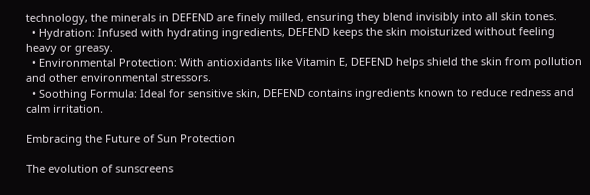technology, the minerals in DEFEND are finely milled, ensuring they blend invisibly into all skin tones.
  • Hydration: Infused with hydrating ingredients, DEFEND keeps the skin moisturized without feeling heavy or greasy.
  • Environmental Protection: With antioxidants like Vitamin E, DEFEND helps shield the skin from pollution and other environmental stressors.
  • Soothing Formula: Ideal for sensitive skin, DEFEND contains ingredients known to reduce redness and calm irritation.

Embracing the Future of Sun Protection

The evolution of sunscreens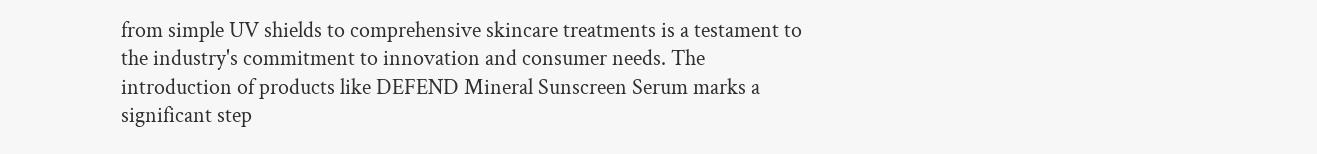from simple UV shields to comprehensive skincare treatments is a testament to the industry's commitment to innovation and consumer needs. The introduction of products like DEFEND Mineral Sunscreen Serum marks a significant step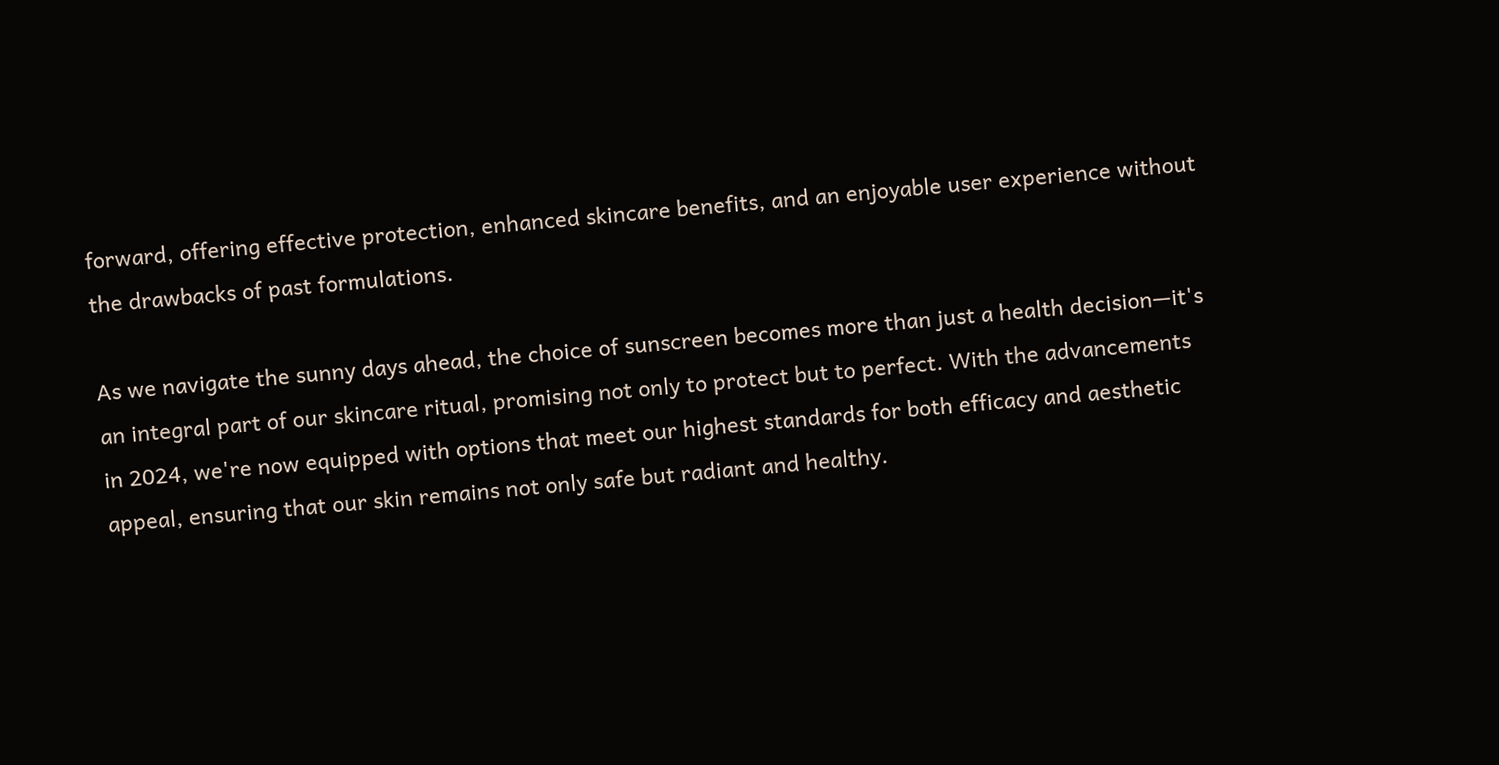forward, offering effective protection, enhanced skincare benefits, and an enjoyable user experience without the drawbacks of past formulations.

As we navigate the sunny days ahead, the choice of sunscreen becomes more than just a health decision—it's an integral part of our skincare ritual, promising not only to protect but to perfect. With the advancements in 2024, we're now equipped with options that meet our highest standards for both efficacy and aesthetic appeal, ensuring that our skin remains not only safe but radiant and healthy.